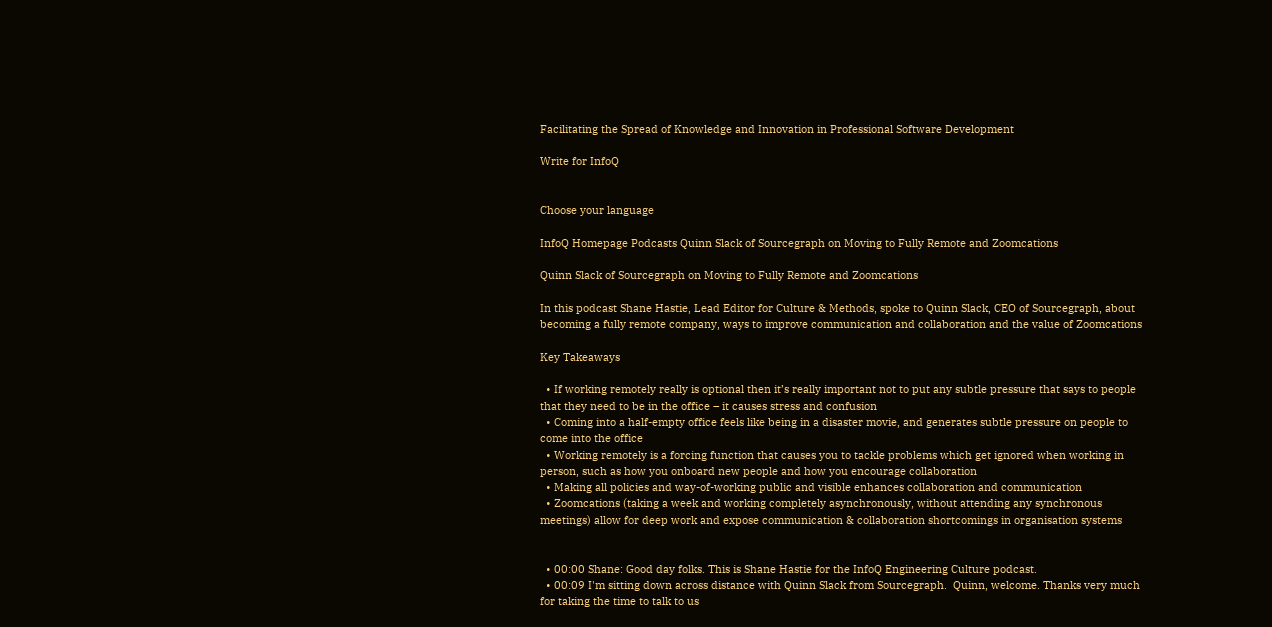Facilitating the Spread of Knowledge and Innovation in Professional Software Development

Write for InfoQ


Choose your language

InfoQ Homepage Podcasts Quinn Slack of Sourcegraph on Moving to Fully Remote and Zoomcations

Quinn Slack of Sourcegraph on Moving to Fully Remote and Zoomcations

In this podcast Shane Hastie, Lead Editor for Culture & Methods, spoke to Quinn Slack, CEO of Sourcegraph, about becoming a fully remote company, ways to improve communication and collaboration and the value of Zoomcations

Key Takeaways

  • If working remotely really is optional then it’s really important not to put any subtle pressure that says to people that they need to be in the office – it causes stress and confusion
  • Coming into a half-empty office feels like being in a disaster movie, and generates subtle pressure on people to come into the office
  • Working remotely is a forcing function that causes you to tackle problems which get ignored when working in person, such as how you onboard new people and how you encourage collaboration
  • Making all policies and way-of-working public and visible enhances collaboration and communication
  • Zoomcations (taking a week and working completely asynchronously, without attending any synchronous meetings) allow for deep work and expose communication & collaboration shortcomings in organisation systems


  • 00:00 Shane: Good day folks. This is Shane Hastie for the InfoQ Engineering Culture podcast.
  • 00:09 I'm sitting down across distance with Quinn Slack from Sourcegraph.  Quinn, welcome. Thanks very much for taking the time to talk to us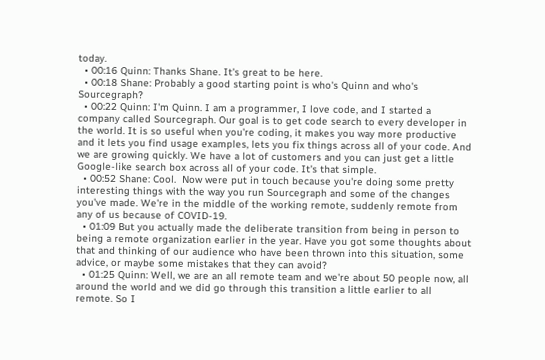today.
  • 00:16 Quinn: Thanks Shane. It's great to be here.
  • 00:18 Shane: Probably a good starting point is who's Quinn and who's Sourcegraph?
  • 00:22 Quinn: I'm Quinn. I am a programmer, I love code, and I started a company called Sourcegraph. Our goal is to get code search to every developer in the world. It is so useful when you're coding, it makes you way more productive and it lets you find usage examples, lets you fix things across all of your code. And we are growing quickly. We have a lot of customers and you can just get a little Google-like search box across all of your code. It's that simple.
  • 00:52 Shane: Cool.  Now were put in touch because you're doing some pretty interesting things with the way you run Sourcegraph and some of the changes you've made. We're in the middle of the working remote, suddenly remote from any of us because of COVID-19.
  • 01:09 But you actually made the deliberate transition from being in person to being a remote organization earlier in the year. Have you got some thoughts about that and thinking of our audience who have been thrown into this situation, some advice, or maybe some mistakes that they can avoid?
  • 01:25 Quinn: Well, we are an all remote team and we're about 50 people now, all around the world and we did go through this transition a little earlier to all remote. So I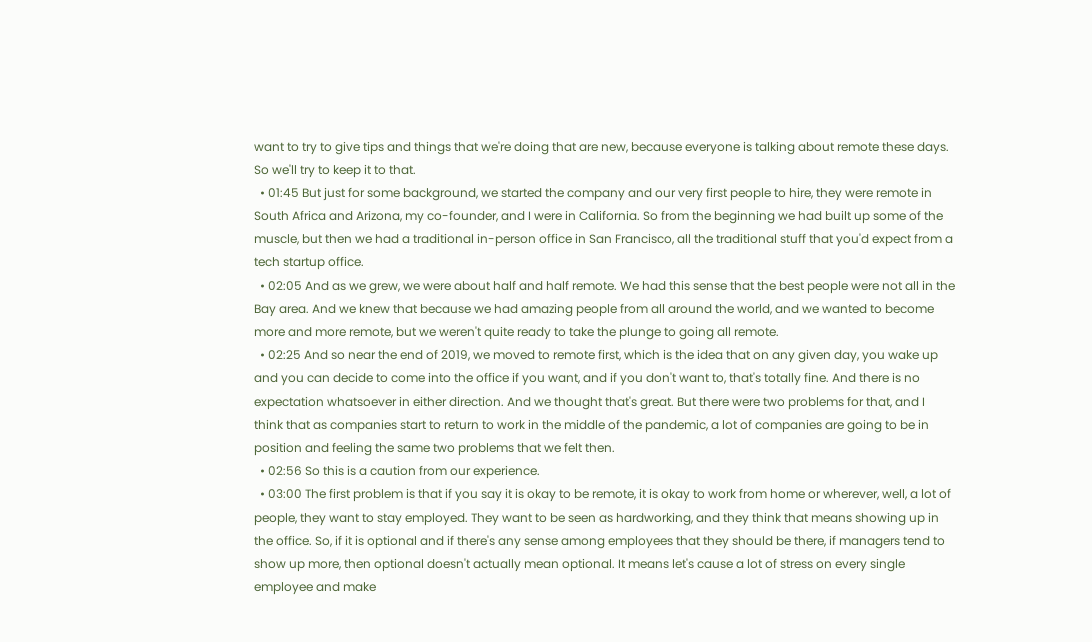want to try to give tips and things that we're doing that are new, because everyone is talking about remote these days. So we'll try to keep it to that.
  • 01:45 But just for some background, we started the company and our very first people to hire, they were remote in South Africa and Arizona, my co-founder, and I were in California. So from the beginning we had built up some of the muscle, but then we had a traditional in-person office in San Francisco, all the traditional stuff that you'd expect from a tech startup office.
  • 02:05 And as we grew, we were about half and half remote. We had this sense that the best people were not all in the Bay area. And we knew that because we had amazing people from all around the world, and we wanted to become more and more remote, but we weren't quite ready to take the plunge to going all remote.
  • 02:25 And so near the end of 2019, we moved to remote first, which is the idea that on any given day, you wake up and you can decide to come into the office if you want, and if you don't want to, that's totally fine. And there is no expectation whatsoever in either direction. And we thought that's great. But there were two problems for that, and I think that as companies start to return to work in the middle of the pandemic, a lot of companies are going to be in position and feeling the same two problems that we felt then.
  • 02:56 So this is a caution from our experience.
  • 03:00 The first problem is that if you say it is okay to be remote, it is okay to work from home or wherever, well, a lot of people, they want to stay employed. They want to be seen as hardworking, and they think that means showing up in the office. So, if it is optional and if there's any sense among employees that they should be there, if managers tend to show up more, then optional doesn't actually mean optional. It means let's cause a lot of stress on every single employee and make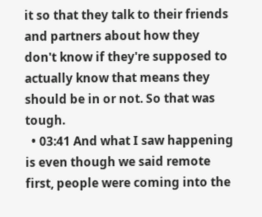it so that they talk to their friends and partners about how they don't know if they're supposed to actually know that means they should be in or not. So that was tough.
  • 03:41 And what I saw happening is even though we said remote first, people were coming into the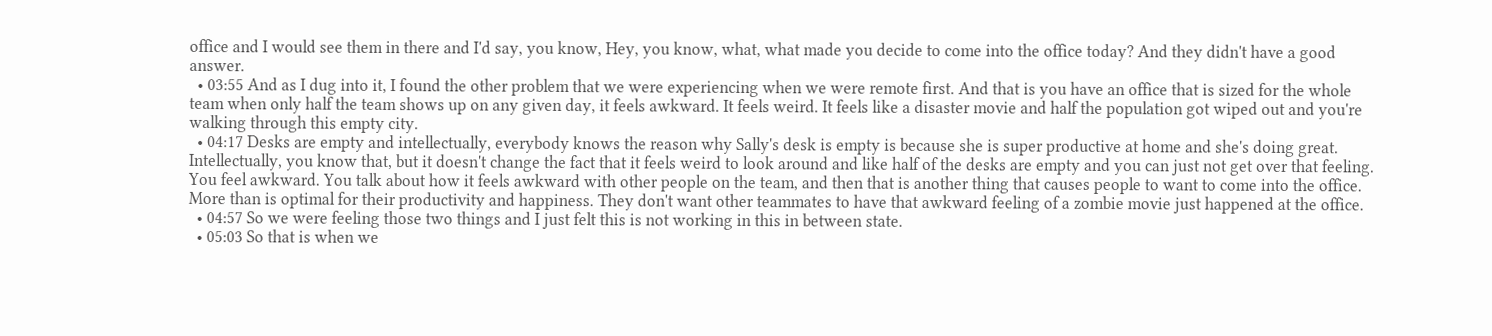office and I would see them in there and I'd say, you know, Hey, you know, what, what made you decide to come into the office today? And they didn't have a good answer.
  • 03:55 And as I dug into it, I found the other problem that we were experiencing when we were remote first. And that is you have an office that is sized for the whole team when only half the team shows up on any given day, it feels awkward. It feels weird. It feels like a disaster movie and half the population got wiped out and you're walking through this empty city.
  • 04:17 Desks are empty and intellectually, everybody knows the reason why Sally's desk is empty is because she is super productive at home and she's doing great. Intellectually, you know that, but it doesn't change the fact that it feels weird to look around and like half of the desks are empty and you can just not get over that feeling. You feel awkward. You talk about how it feels awkward with other people on the team, and then that is another thing that causes people to want to come into the office. More than is optimal for their productivity and happiness. They don't want other teammates to have that awkward feeling of a zombie movie just happened at the office.
  • 04:57 So we were feeling those two things and I just felt this is not working in this in between state.
  • 05:03 So that is when we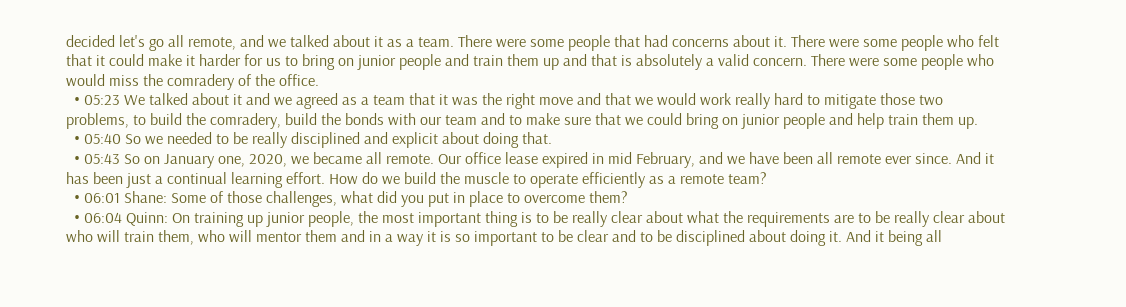decided let's go all remote, and we talked about it as a team. There were some people that had concerns about it. There were some people who felt that it could make it harder for us to bring on junior people and train them up and that is absolutely a valid concern. There were some people who would miss the comradery of the office.
  • 05:23 We talked about it and we agreed as a team that it was the right move and that we would work really hard to mitigate those two problems, to build the comradery, build the bonds with our team and to make sure that we could bring on junior people and help train them up.
  • 05:40 So we needed to be really disciplined and explicit about doing that.
  • 05:43 So on January one, 2020, we became all remote. Our office lease expired in mid February, and we have been all remote ever since. And it has been just a continual learning effort. How do we build the muscle to operate efficiently as a remote team?
  • 06:01 Shane: Some of those challenges, what did you put in place to overcome them?
  • 06:04 Quinn: On training up junior people, the most important thing is to be really clear about what the requirements are to be really clear about who will train them, who will mentor them and in a way it is so important to be clear and to be disciplined about doing it. And it being all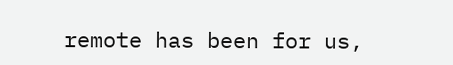remote has been for us,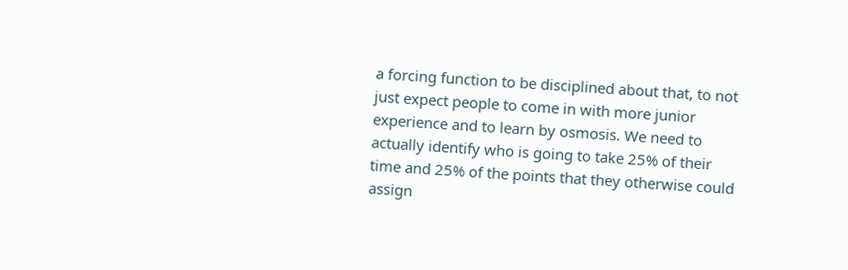a forcing function to be disciplined about that, to not just expect people to come in with more junior experience and to learn by osmosis. We need to actually identify who is going to take 25% of their time and 25% of the points that they otherwise could assign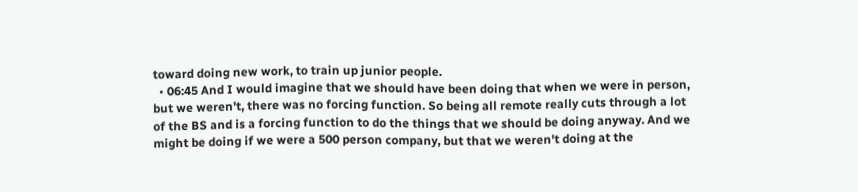toward doing new work, to train up junior people.
  • 06:45 And I would imagine that we should have been doing that when we were in person, but we weren't, there was no forcing function. So being all remote really cuts through a lot of the BS and is a forcing function to do the things that we should be doing anyway. And we might be doing if we were a 500 person company, but that we weren't doing at the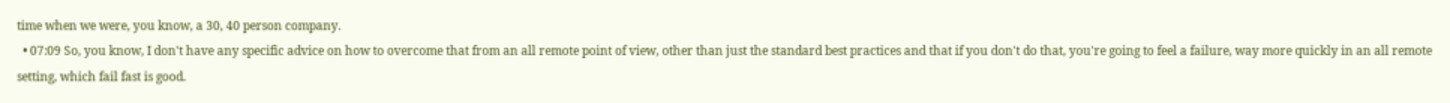time when we were, you know, a 30, 40 person company.
  • 07:09 So, you know, I don't have any specific advice on how to overcome that from an all remote point of view, other than just the standard best practices and that if you don't do that, you're going to feel a failure, way more quickly in an all remote setting, which fail fast is good.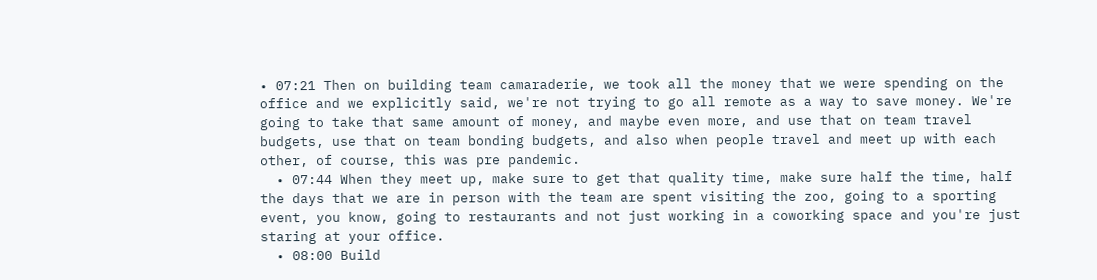• 07:21 Then on building team camaraderie, we took all the money that we were spending on the office and we explicitly said, we're not trying to go all remote as a way to save money. We're going to take that same amount of money, and maybe even more, and use that on team travel budgets, use that on team bonding budgets, and also when people travel and meet up with each other, of course, this was pre pandemic.
  • 07:44 When they meet up, make sure to get that quality time, make sure half the time, half the days that we are in person with the team are spent visiting the zoo, going to a sporting event, you know, going to restaurants and not just working in a coworking space and you're just staring at your office.
  • 08:00 Build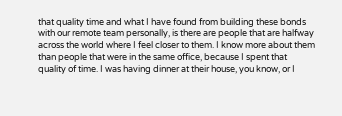that quality time and what I have found from building these bonds with our remote team personally, is there are people that are halfway across the world where I feel closer to them. I know more about them than people that were in the same office, because I spent that quality of time. I was having dinner at their house, you know, or I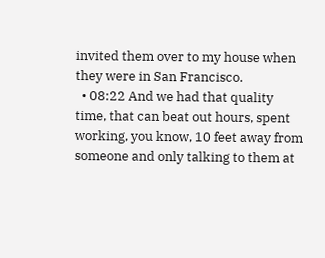invited them over to my house when they were in San Francisco.
  • 08:22 And we had that quality time, that can beat out hours, spent working, you know, 10 feet away from someone and only talking to them at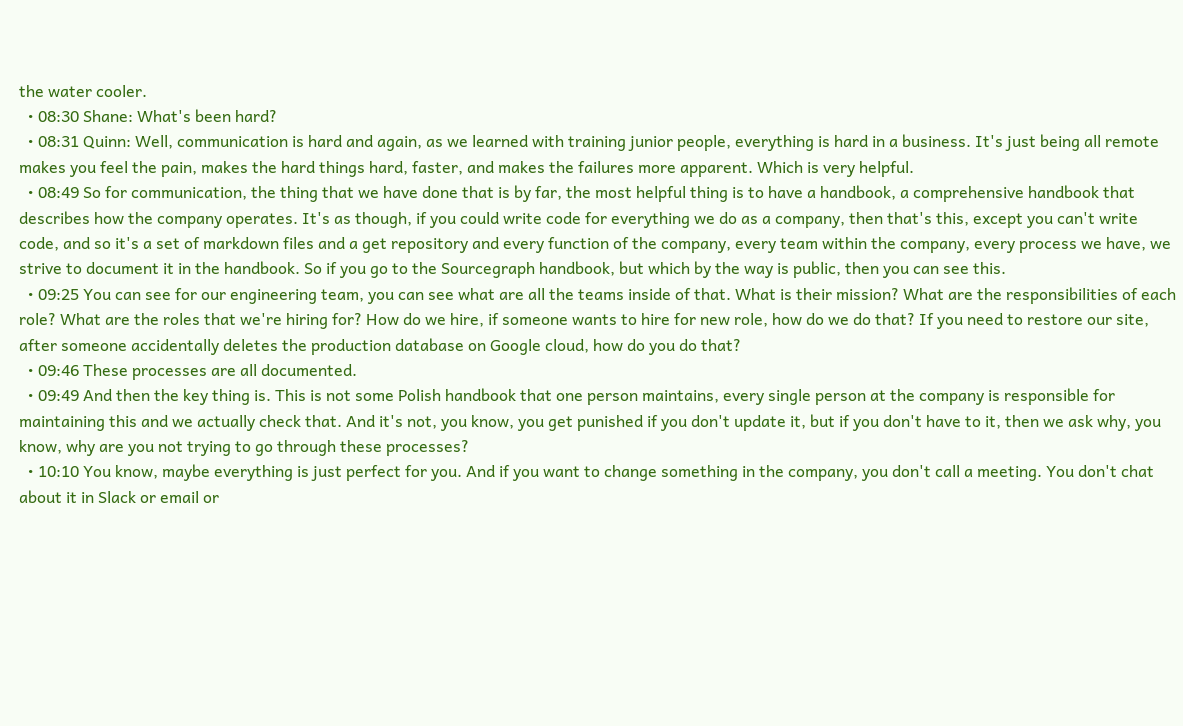the water cooler.
  • 08:30 Shane: What's been hard?
  • 08:31 Quinn: Well, communication is hard and again, as we learned with training junior people, everything is hard in a business. It's just being all remote makes you feel the pain, makes the hard things hard, faster, and makes the failures more apparent. Which is very helpful.
  • 08:49 So for communication, the thing that we have done that is by far, the most helpful thing is to have a handbook, a comprehensive handbook that describes how the company operates. It's as though, if you could write code for everything we do as a company, then that's this, except you can't write code, and so it's a set of markdown files and a get repository and every function of the company, every team within the company, every process we have, we strive to document it in the handbook. So if you go to the Sourcegraph handbook, but which by the way is public, then you can see this.
  • 09:25 You can see for our engineering team, you can see what are all the teams inside of that. What is their mission? What are the responsibilities of each role? What are the roles that we're hiring for? How do we hire, if someone wants to hire for new role, how do we do that? If you need to restore our site, after someone accidentally deletes the production database on Google cloud, how do you do that?
  • 09:46 These processes are all documented.
  • 09:49 And then the key thing is. This is not some Polish handbook that one person maintains, every single person at the company is responsible for maintaining this and we actually check that. And it's not, you know, you get punished if you don't update it, but if you don't have to it, then we ask why, you know, why are you not trying to go through these processes?
  • 10:10 You know, maybe everything is just perfect for you. And if you want to change something in the company, you don't call a meeting. You don't chat about it in Slack or email or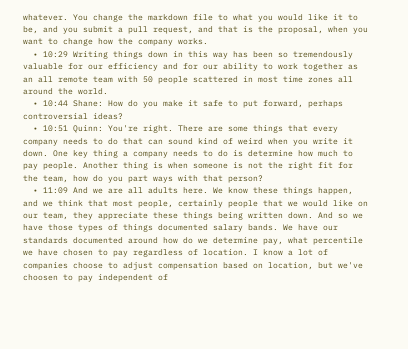whatever. You change the markdown file to what you would like it to be, and you submit a pull request, and that is the proposal, when you want to change how the company works.
  • 10:29 Writing things down in this way has been so tremendously valuable for our efficiency and for our ability to work together as an all remote team with 50 people scattered in most time zones all around the world.
  • 10:44 Shane: How do you make it safe to put forward, perhaps controversial ideas?
  • 10:51 Quinn: You're right. There are some things that every company needs to do that can sound kind of weird when you write it down. One key thing a company needs to do is determine how much to pay people. Another thing is when someone is not the right fit for the team, how do you part ways with that person?
  • 11:09 And we are all adults here. We know these things happen, and we think that most people, certainly people that we would like on our team, they appreciate these things being written down. And so we have those types of things documented salary bands. We have our standards documented around how do we determine pay, what percentile we have chosen to pay regardless of location. I know a lot of companies choose to adjust compensation based on location, but we've choosen to pay independent of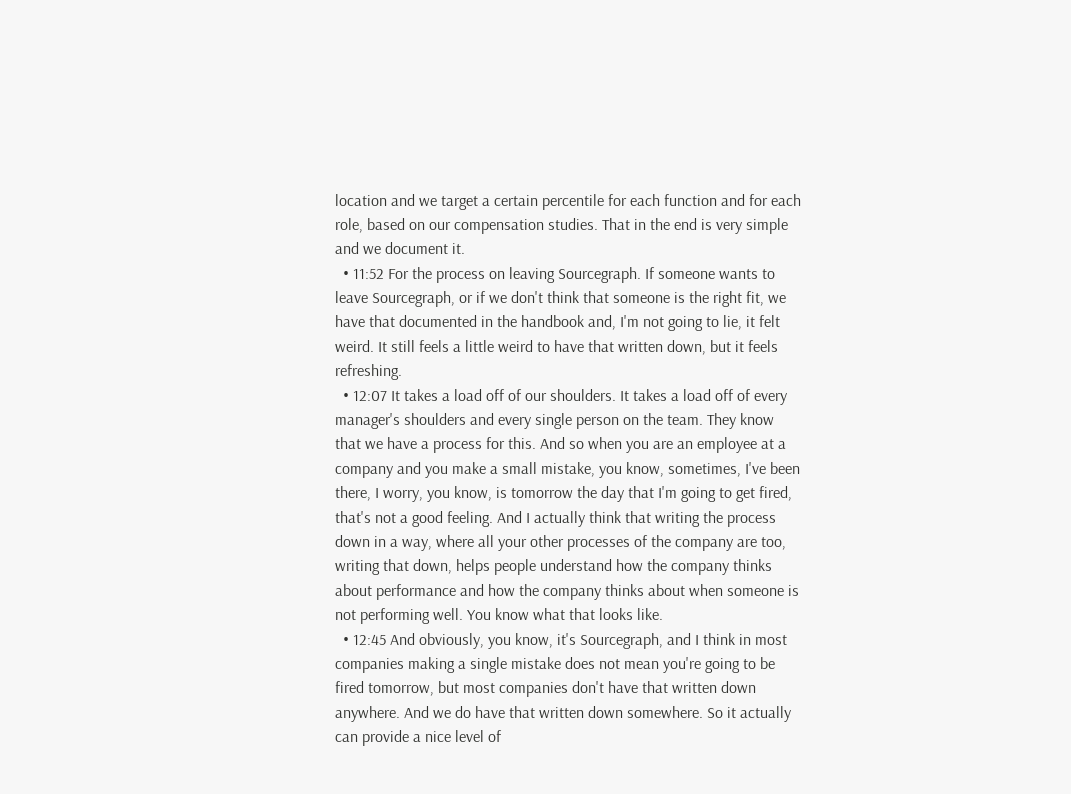location and we target a certain percentile for each function and for each role, based on our compensation studies. That in the end is very simple and we document it.
  • 11:52 For the process on leaving Sourcegraph. If someone wants to leave Sourcegraph, or if we don't think that someone is the right fit, we have that documented in the handbook and, I'm not going to lie, it felt weird. It still feels a little weird to have that written down, but it feels refreshing.
  • 12:07 It takes a load off of our shoulders. It takes a load off of every manager's shoulders and every single person on the team. They know that we have a process for this. And so when you are an employee at a company and you make a small mistake, you know, sometimes, I've been there, I worry, you know, is tomorrow the day that I'm going to get fired, that's not a good feeling. And I actually think that writing the process down in a way, where all your other processes of the company are too, writing that down, helps people understand how the company thinks about performance and how the company thinks about when someone is not performing well. You know what that looks like.
  • 12:45 And obviously, you know, it's Sourcegraph, and I think in most companies making a single mistake does not mean you're going to be fired tomorrow, but most companies don't have that written down anywhere. And we do have that written down somewhere. So it actually can provide a nice level of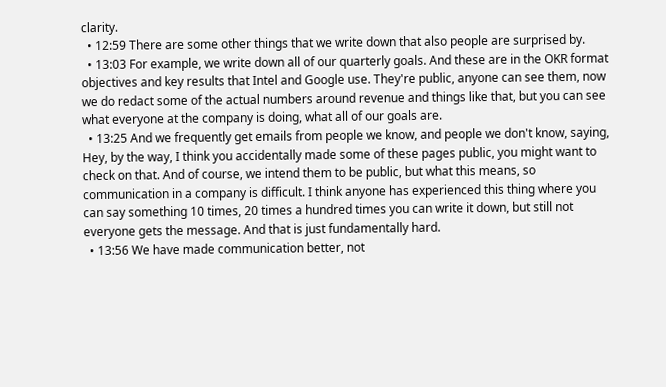clarity.
  • 12:59 There are some other things that we write down that also people are surprised by.
  • 13:03 For example, we write down all of our quarterly goals. And these are in the OKR format objectives and key results that Intel and Google use. They're public, anyone can see them, now we do redact some of the actual numbers around revenue and things like that, but you can see what everyone at the company is doing, what all of our goals are.
  • 13:25 And we frequently get emails from people we know, and people we don't know, saying, Hey, by the way, I think you accidentally made some of these pages public, you might want to check on that. And of course, we intend them to be public, but what this means, so communication in a company is difficult. I think anyone has experienced this thing where you can say something 10 times, 20 times a hundred times you can write it down, but still not everyone gets the message. And that is just fundamentally hard.
  • 13:56 We have made communication better, not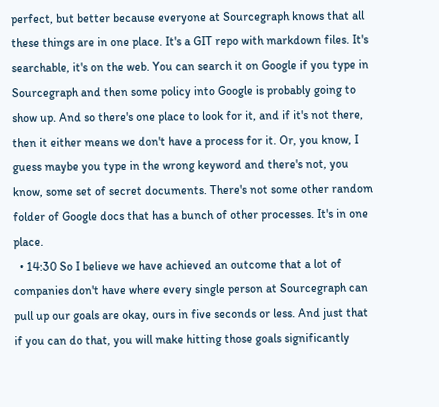perfect, but better because everyone at Sourcegraph knows that all these things are in one place. It's a GIT repo with markdown files. It's searchable, it's on the web. You can search it on Google if you type in Sourcegraph and then some policy into Google is probably going to show up. And so there's one place to look for it, and if it's not there, then it either means we don't have a process for it. Or, you know, I guess maybe you type in the wrong keyword and there's not, you know, some set of secret documents. There's not some other random folder of Google docs that has a bunch of other processes. It's in one place.
  • 14:30 So I believe we have achieved an outcome that a lot of companies don't have where every single person at Sourcegraph can pull up our goals are okay, ours in five seconds or less. And just that if you can do that, you will make hitting those goals significantly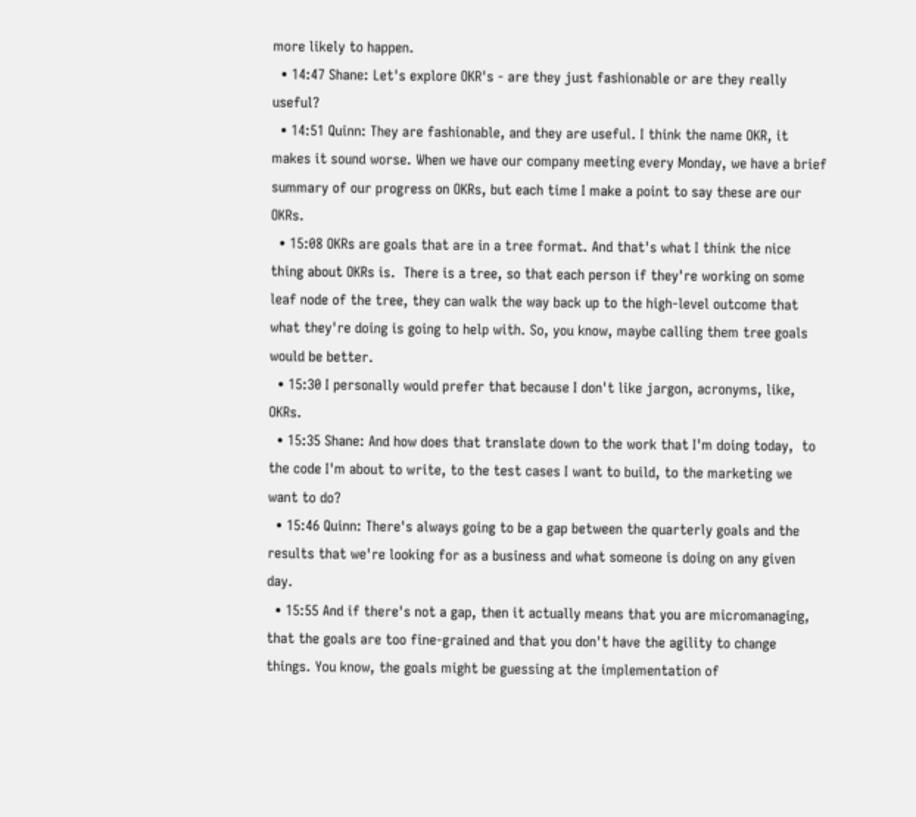more likely to happen.
  • 14:47 Shane: Let's explore OKR's - are they just fashionable or are they really useful?
  • 14:51 Quinn: They are fashionable, and they are useful. I think the name OKR, it makes it sound worse. When we have our company meeting every Monday, we have a brief summary of our progress on OKRs, but each time I make a point to say these are our OKRs.
  • 15:08 OKRs are goals that are in a tree format. And that's what I think the nice thing about OKRs is.  There is a tree, so that each person if they're working on some leaf node of the tree, they can walk the way back up to the high-level outcome that what they're doing is going to help with. So, you know, maybe calling them tree goals would be better.
  • 15:30 I personally would prefer that because I don't like jargon, acronyms, like, OKRs.
  • 15:35 Shane: And how does that translate down to the work that I'm doing today,  to the code I'm about to write, to the test cases I want to build, to the marketing we want to do?
  • 15:46 Quinn: There's always going to be a gap between the quarterly goals and the results that we're looking for as a business and what someone is doing on any given day.
  • 15:55 And if there's not a gap, then it actually means that you are micromanaging, that the goals are too fine-grained and that you don't have the agility to change things. You know, the goals might be guessing at the implementation of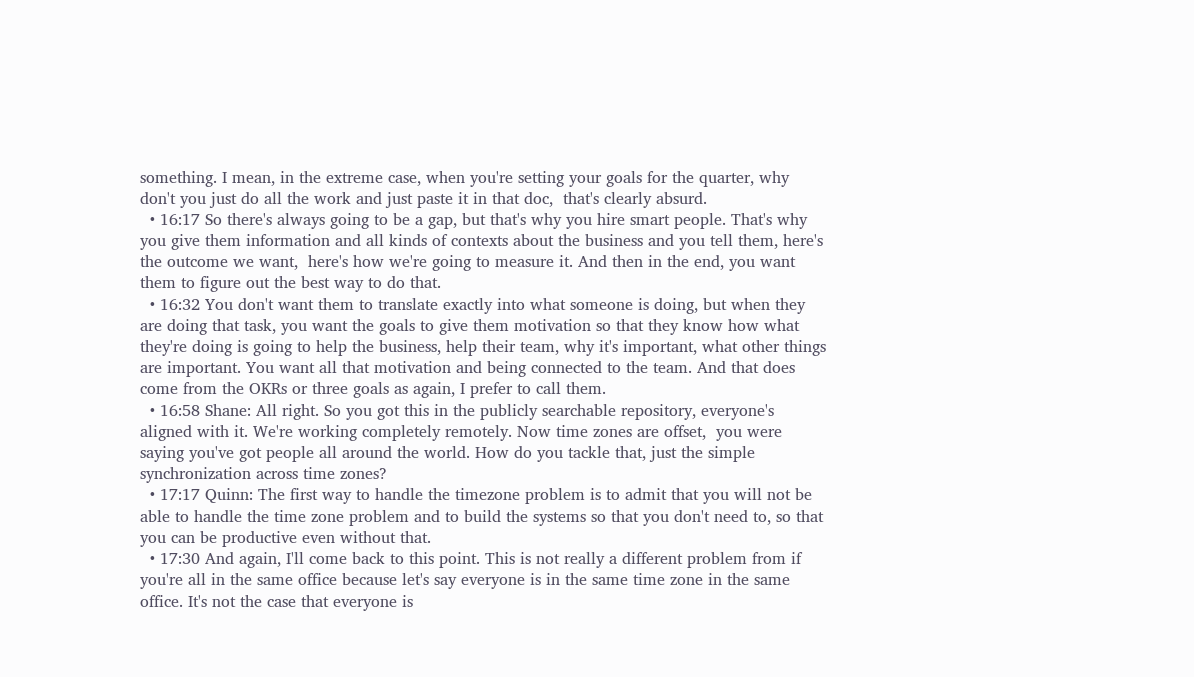something. I mean, in the extreme case, when you're setting your goals for the quarter, why don't you just do all the work and just paste it in that doc,  that's clearly absurd.
  • 16:17 So there's always going to be a gap, but that's why you hire smart people. That's why you give them information and all kinds of contexts about the business and you tell them, here's the outcome we want,  here's how we're going to measure it. And then in the end, you want them to figure out the best way to do that.
  • 16:32 You don't want them to translate exactly into what someone is doing, but when they are doing that task, you want the goals to give them motivation so that they know how what they're doing is going to help the business, help their team, why it's important, what other things are important. You want all that motivation and being connected to the team. And that does come from the OKRs or three goals as again, I prefer to call them.
  • 16:58 Shane: All right. So you got this in the publicly searchable repository, everyone's aligned with it. We're working completely remotely. Now time zones are offset,  you were saying you've got people all around the world. How do you tackle that, just the simple synchronization across time zones?
  • 17:17 Quinn: The first way to handle the timezone problem is to admit that you will not be able to handle the time zone problem and to build the systems so that you don't need to, so that you can be productive even without that.
  • 17:30 And again, I'll come back to this point. This is not really a different problem from if you're all in the same office because let's say everyone is in the same time zone in the same office. It's not the case that everyone is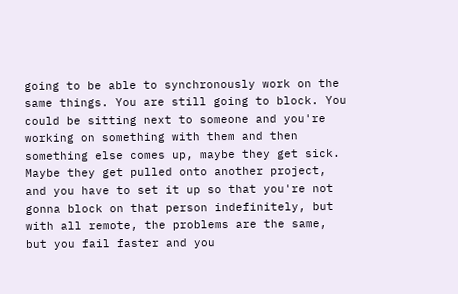going to be able to synchronously work on the same things. You are still going to block. You could be sitting next to someone and you're working on something with them and then something else comes up, maybe they get sick. Maybe they get pulled onto another project, and you have to set it up so that you're not gonna block on that person indefinitely, but with all remote, the problems are the same, but you fail faster and you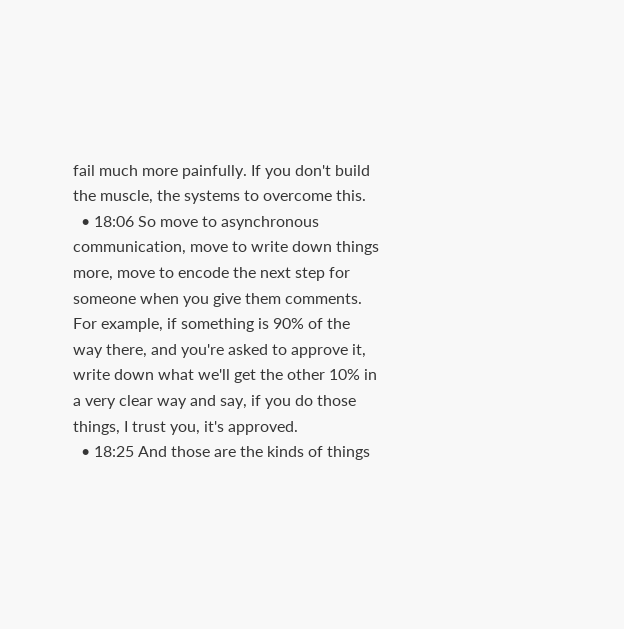fail much more painfully. If you don't build the muscle, the systems to overcome this.
  • 18:06 So move to asynchronous communication, move to write down things more, move to encode the next step for someone when you give them comments. For example, if something is 90% of the way there, and you're asked to approve it, write down what we'll get the other 10% in a very clear way and say, if you do those things, I trust you, it's approved.
  • 18:25 And those are the kinds of things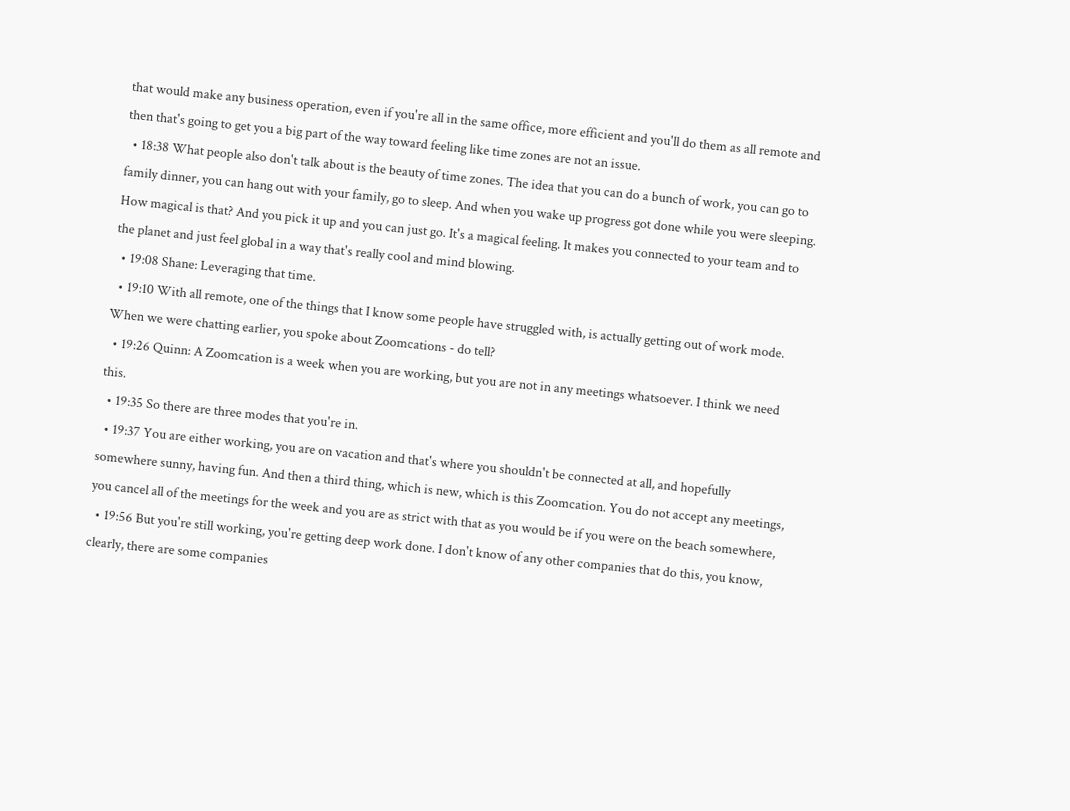that would make any business operation, even if you're all in the same office, more efficient and you'll do them as all remote and then that's going to get you a big part of the way toward feeling like time zones are not an issue.
  • 18:38 What people also don't talk about is the beauty of time zones. The idea that you can do a bunch of work, you can go to family dinner, you can hang out with your family, go to sleep. And when you wake up progress got done while you were sleeping. How magical is that? And you pick it up and you can just go. It's a magical feeling. It makes you connected to your team and to the planet and just feel global in a way that's really cool and mind blowing.
  • 19:08 Shane: Leveraging that time.
  • 19:10 With all remote, one of the things that I know some people have struggled with, is actually getting out of work mode. When we were chatting earlier, you spoke about Zoomcations - do tell?
  • 19:26 Quinn: A Zoomcation is a week when you are working, but you are not in any meetings whatsoever. I think we need this.
  • 19:35 So there are three modes that you're in.
  • 19:37 You are either working, you are on vacation and that's where you shouldn't be connected at all, and hopefully somewhere sunny, having fun. And then a third thing, which is new, which is this Zoomcation. You do not accept any meetings, you cancel all of the meetings for the week and you are as strict with that as you would be if you were on the beach somewhere,
  • 19:56 But you're still working, you're getting deep work done. I don't know of any other companies that do this, you know, clearly, there are some companies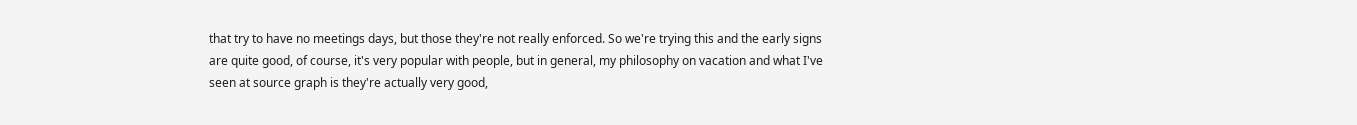that try to have no meetings days, but those they're not really enforced. So we're trying this and the early signs are quite good, of course, it's very popular with people, but in general, my philosophy on vacation and what I've seen at source graph is they're actually very good,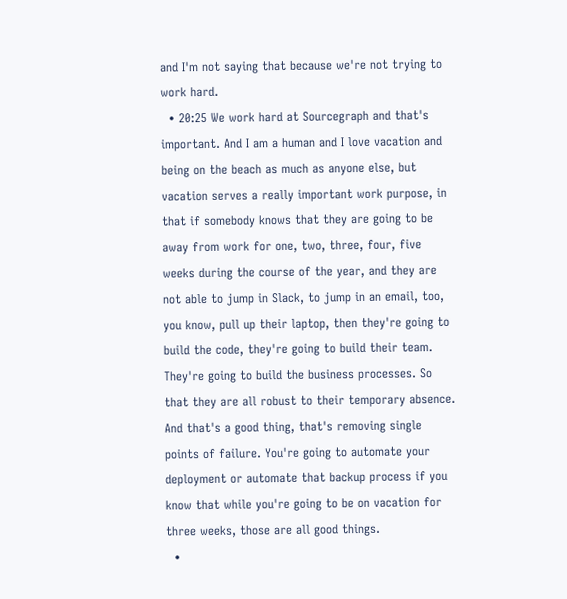and I'm not saying that because we're not trying to work hard.
  • 20:25 We work hard at Sourcegraph and that's important. And I am a human and I love vacation and being on the beach as much as anyone else, but vacation serves a really important work purpose, in that if somebody knows that they are going to be away from work for one, two, three, four, five weeks during the course of the year, and they are not able to jump in Slack, to jump in an email, too, you know, pull up their laptop, then they're going to build the code, they're going to build their team. They're going to build the business processes. So that they are all robust to their temporary absence. And that's a good thing, that's removing single points of failure. You're going to automate your deployment or automate that backup process if you know that while you're going to be on vacation for three weeks, those are all good things.
  •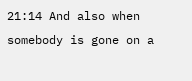21:14 And also when somebody is gone on a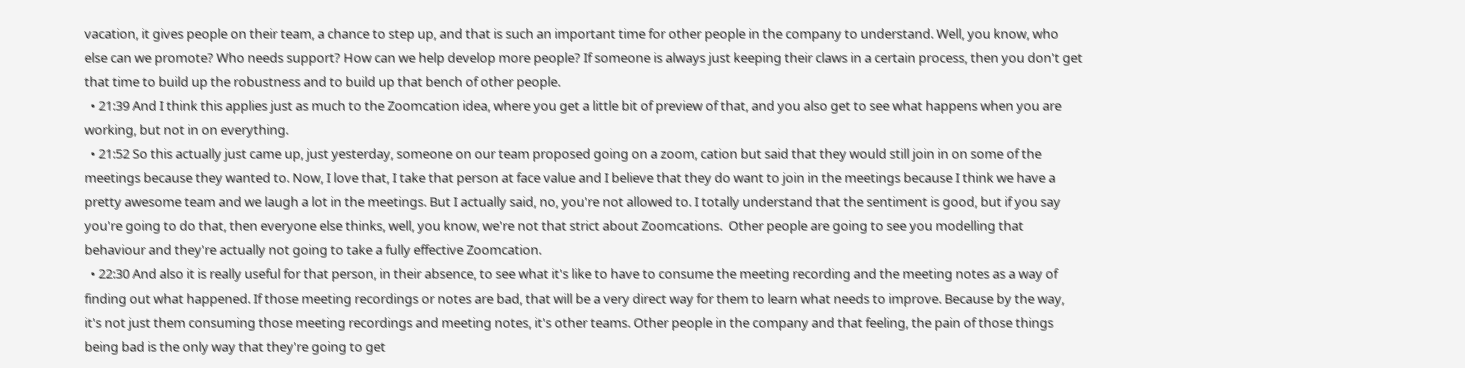vacation, it gives people on their team, a chance to step up, and that is such an important time for other people in the company to understand. Well, you know, who else can we promote? Who needs support? How can we help develop more people? If someone is always just keeping their claws in a certain process, then you don't get that time to build up the robustness and to build up that bench of other people.
  • 21:39 And I think this applies just as much to the Zoomcation idea, where you get a little bit of preview of that, and you also get to see what happens when you are working, but not in on everything.
  • 21:52 So this actually just came up, just yesterday, someone on our team proposed going on a zoom, cation but said that they would still join in on some of the meetings because they wanted to. Now, I love that, I take that person at face value and I believe that they do want to join in the meetings because I think we have a pretty awesome team and we laugh a lot in the meetings. But I actually said, no, you're not allowed to. I totally understand that the sentiment is good, but if you say you're going to do that, then everyone else thinks, well, you know, we're not that strict about Zoomcations.  Other people are going to see you modelling that behaviour and they're actually not going to take a fully effective Zoomcation.
  • 22:30 And also it is really useful for that person, in their absence, to see what it's like to have to consume the meeting recording and the meeting notes as a way of finding out what happened. If those meeting recordings or notes are bad, that will be a very direct way for them to learn what needs to improve. Because by the way, it's not just them consuming those meeting recordings and meeting notes, it's other teams. Other people in the company and that feeling, the pain of those things being bad is the only way that they're going to get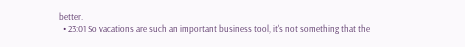better.
  • 23:01 So vacations are such an important business tool, it's not something that the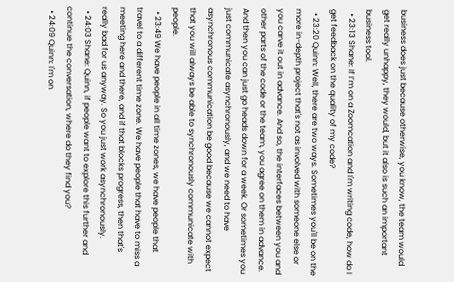business does just because otherwise, you know, the team would get really unhappy, they would, but it also is such an important business tool.
  • 23:13 Shane: If I’m on a Zoomcation and I'm writing code, how do I get feedback on the quality of my code?
  • 23:20 Quinn: Well, there are two ways. Sometimes you'll be on the more in-depth project that's not as involved with someone else or you carve it out in advance. And so, the interfaces between you and other parts of the code or the team, you agree on them in advance. And then you can just go heads down for a week. Or sometimes you just communicate asynchronously, and we need to have asynchronous communication be good because we cannot expect that you will always be able to synchronously communicate with people.
  • 23:49 We have people in all time zones, we have people that travel to a different time zone. We have people that have to miss a meeting here and there, and if that blocks progress, then that's really bad for us anyway. So you just work asynchronously.
  • 24:03 Shane: Quinn, if people want to explore this further and continue the conversation, where do they find you?
  • 24:09 Quinn: I'm on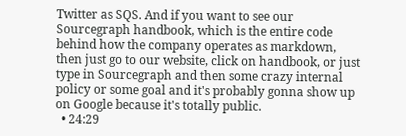Twitter as SQS. And if you want to see our Sourcegraph handbook, which is the entire code behind how the company operates as markdown,  then just go to our website, click on handbook, or just type in Sourcegraph and then some crazy internal policy or some goal and it's probably gonna show up on Google because it's totally public.
  • 24:29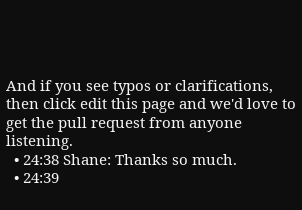And if you see typos or clarifications, then click edit this page and we'd love to get the pull request from anyone listening.
  • 24:38 Shane: Thanks so much.
  • 24:39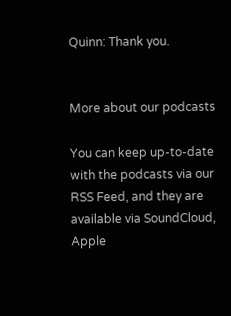Quinn: Thank you.


More about our podcasts

You can keep up-to-date with the podcasts via our RSS Feed, and they are available via SoundCloud, Apple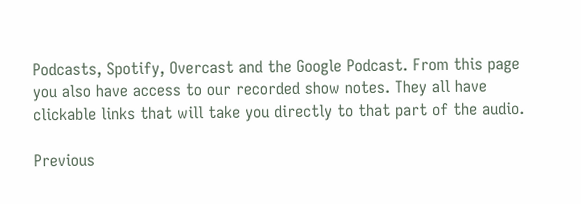Podcasts, Spotify, Overcast and the Google Podcast. From this page you also have access to our recorded show notes. They all have clickable links that will take you directly to that part of the audio.

Previous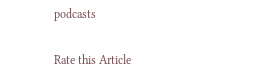podcasts

Rate this Article